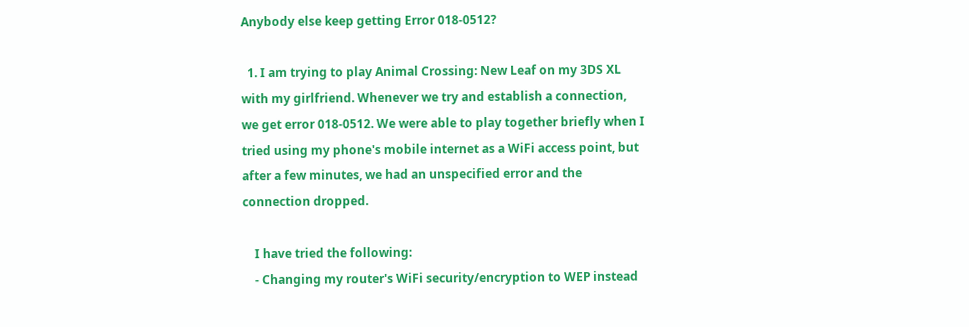Anybody else keep getting Error 018-0512?

  1. I am trying to play Animal Crossing: New Leaf on my 3DS XL with my girlfriend. Whenever we try and establish a connection, we get error 018-0512. We were able to play together briefly when I tried using my phone's mobile internet as a WiFi access point, but after a few minutes, we had an unspecified error and the connection dropped.

    I have tried the following:
    - Changing my router's WiFi security/encryption to WEP instead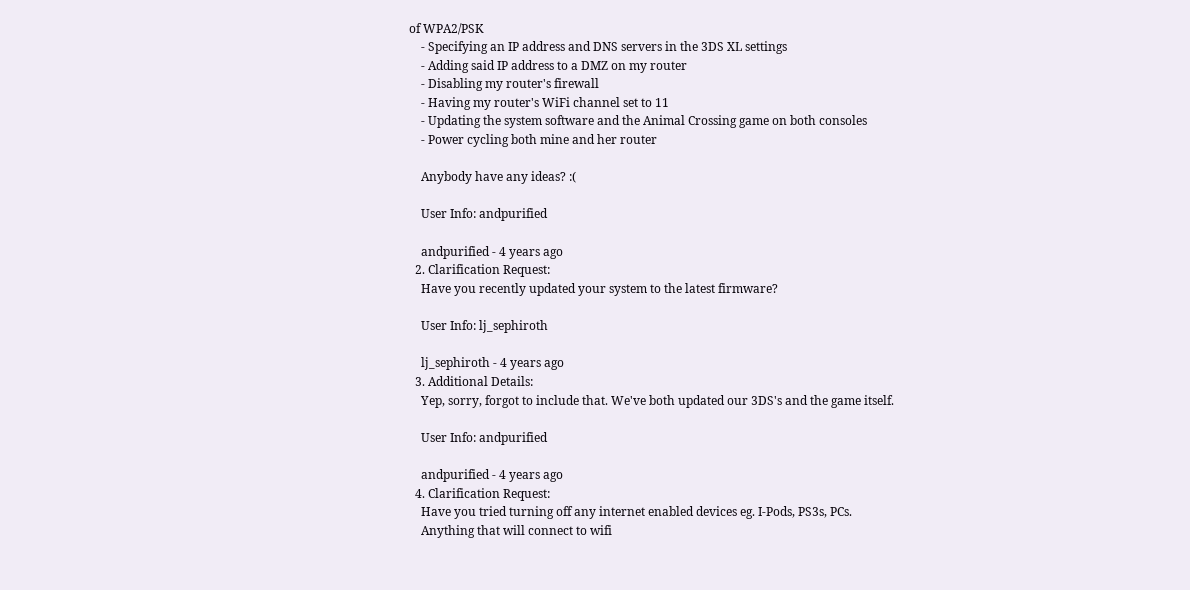of WPA2/PSK
    - Specifying an IP address and DNS servers in the 3DS XL settings
    - Adding said IP address to a DMZ on my router
    - Disabling my router's firewall
    - Having my router's WiFi channel set to 11
    - Updating the system software and the Animal Crossing game on both consoles
    - Power cycling both mine and her router

    Anybody have any ideas? :(

    User Info: andpurified

    andpurified - 4 years ago
  2. Clarification Request:
    Have you recently updated your system to the latest firmware?

    User Info: lj_sephiroth

    lj_sephiroth - 4 years ago
  3. Additional Details:
    Yep, sorry, forgot to include that. We've both updated our 3DS's and the game itself.

    User Info: andpurified

    andpurified - 4 years ago
  4. Clarification Request:
    Have you tried turning off any internet enabled devices eg. I-Pods, PS3s, PCs.
    Anything that will connect to wifi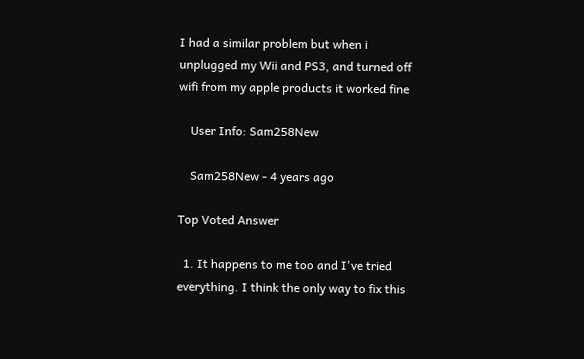I had a similar problem but when i unplugged my Wii and PS3, and turned off wifi from my apple products it worked fine

    User Info: Sam258New

    Sam258New - 4 years ago

Top Voted Answer

  1. It happens to me too and I've tried everything. I think the only way to fix this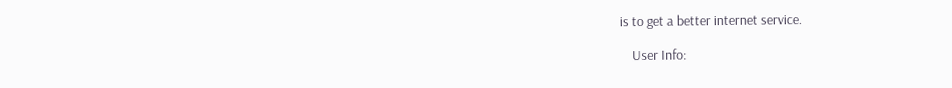is to get a better internet service.

    User Info: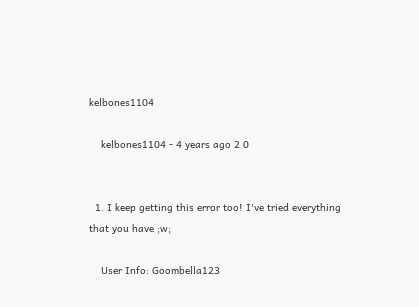kelbones1104

    kelbones1104 - 4 years ago 2 0


  1. I keep getting this error too! I've tried everything that you have ;w;

    User Info: Goombella123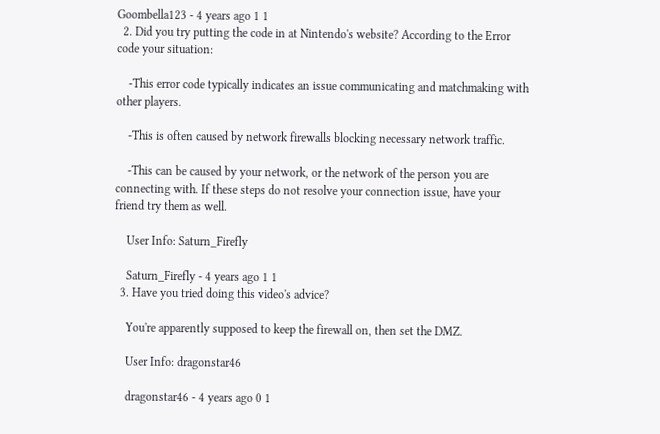Goombella123 - 4 years ago 1 1
  2. Did you try putting the code in at Nintendo's website? According to the Error code your situation:

    -This error code typically indicates an issue communicating and matchmaking with other players.

    -This is often caused by network firewalls blocking necessary network traffic.

    -This can be caused by your network, or the network of the person you are connecting with. If these steps do not resolve your connection issue, have your friend try them as well.

    User Info: Saturn_Firefly

    Saturn_Firefly - 4 years ago 1 1
  3. Have you tried doing this video's advice?

    You're apparently supposed to keep the firewall on, then set the DMZ.

    User Info: dragonstar46

    dragonstar46 - 4 years ago 0 1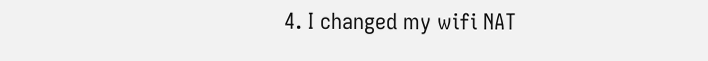4. I changed my wifi NAT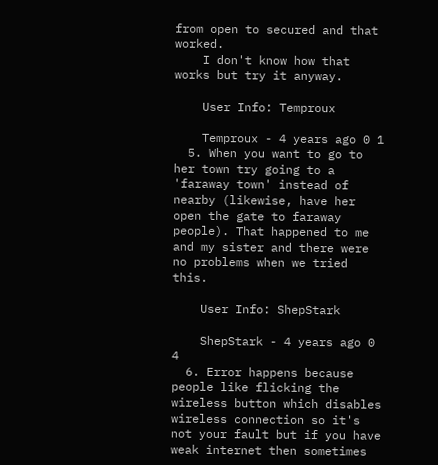from open to secured and that worked.
    I don't know how that works but try it anyway.

    User Info: Temproux

    Temproux - 4 years ago 0 1
  5. When you want to go to her town try going to a 'faraway town' instead of nearby (likewise, have her open the gate to faraway people). That happened to me and my sister and there were no problems when we tried this.

    User Info: ShepStark

    ShepStark - 4 years ago 0 4
  6. Error happens because people like flicking the wireless button which disables wireless connection so it's not your fault but if you have weak internet then sometimes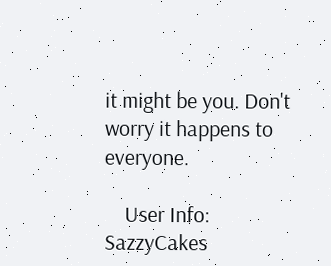it might be you. Don't worry it happens to everyone.

    User Info: SazzyCakes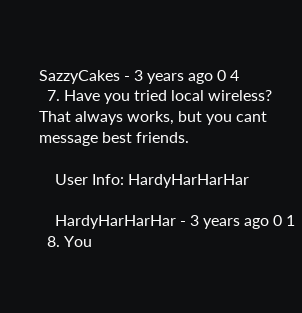SazzyCakes - 3 years ago 0 4
  7. Have you tried local wireless? That always works, but you cant message best friends.

    User Info: HardyHarHarHar

    HardyHarHarHar - 3 years ago 0 1
  8. You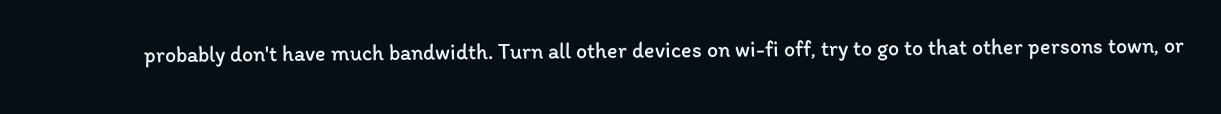probably don't have much bandwidth. Turn all other devices on wi-fi off, try to go to that other persons town, or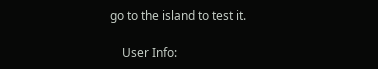go to the island to test it.

    User Info: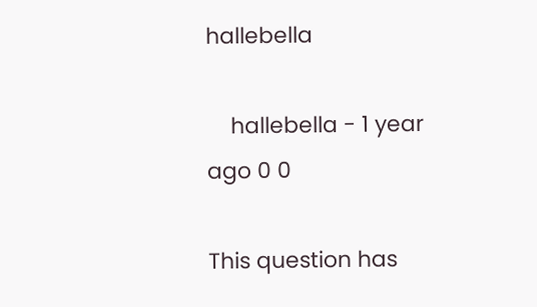hallebella

    hallebella - 1 year ago 0 0

This question has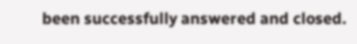been successfully answered and closed.